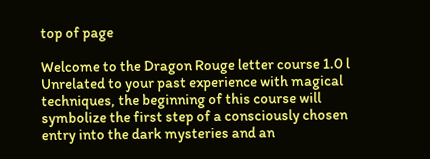top of page

Welcome to the Dragon Rouge letter course 1.0 l Unrelated to your past experience with magical techniques, the beginning of this course will symbolize the first step of a consciously chosen entry into the dark mysteries and an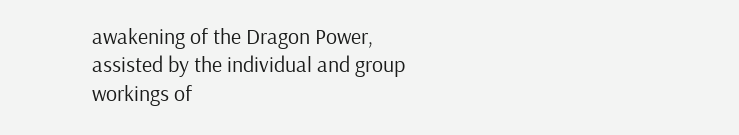awakening of the Dragon Power, assisted by the individual and group workings of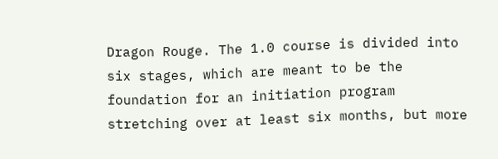Dragon Rouge. The 1.0 course is divided into six stages, which are meant to be the foundation for an initiation program stretching over at least six months, but more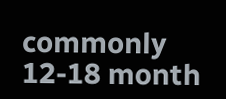commonly 12-18 month